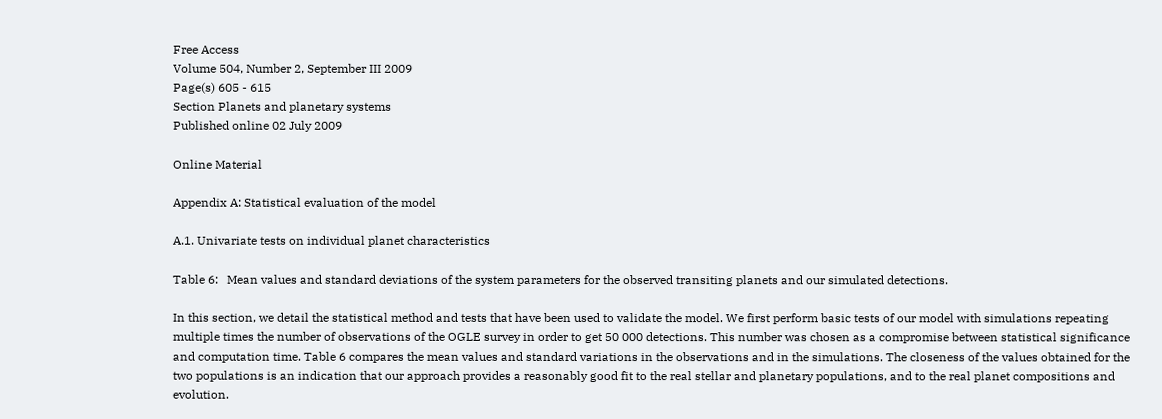Free Access
Volume 504, Number 2, September III 2009
Page(s) 605 - 615
Section Planets and planetary systems
Published online 02 July 2009

Online Material

Appendix A: Statistical evaluation of the model

A.1. Univariate tests on individual planet characteristics

Table 6:   Mean values and standard deviations of the system parameters for the observed transiting planets and our simulated detections.

In this section, we detail the statistical method and tests that have been used to validate the model. We first perform basic tests of our model with simulations repeating multiple times the number of observations of the OGLE survey in order to get 50 000 detections. This number was chosen as a compromise between statistical significance and computation time. Table 6 compares the mean values and standard variations in the observations and in the simulations. The closeness of the values obtained for the two populations is an indication that our approach provides a reasonably good fit to the real stellar and planetary populations, and to the real planet compositions and evolution.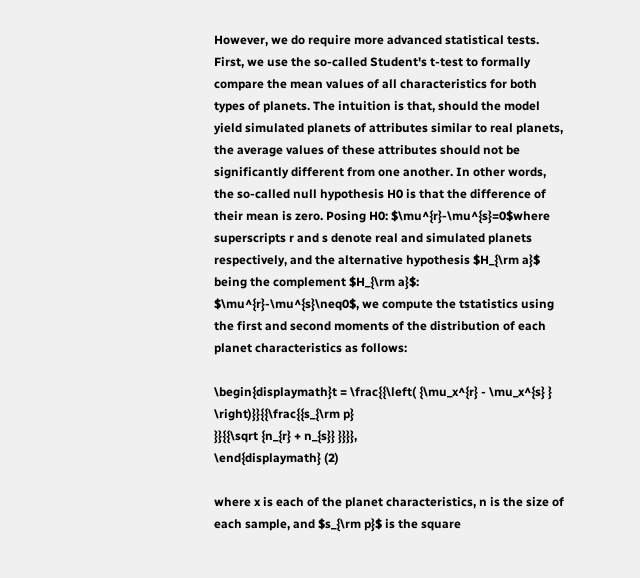However, we do require more advanced statistical tests. First, we use the so-called Student's t-test to formally compare the mean values of all characteristics for both types of planets. The intuition is that, should the model yield simulated planets of attributes similar to real planets, the average values of these attributes should not be significantly different from one another. In other words, the so-called null hypothesis H0 is that the difference of their mean is zero. Posing H0: $\mu^{r}-\mu^{s}=0$where superscripts r and s denote real and simulated planets respectively, and the alternative hypothesis $H_{\rm a}$ being the complement $H_{\rm a}$: $\mu^{r}-\mu^{s}\neq0$, we compute the tstatistics using the first and second moments of the distribution of each planet characteristics as follows:

\begin{displaymath}t = \frac{{\left( {\mu_x^{r} - \mu_x^{s} } \right)}}{{\frac{{s_{\rm p}
}}{{\sqrt {n_{r} + n_{s}} }}}},
\end{displaymath} (2)

where x is each of the planet characteristics, n is the size of each sample, and $s_{\rm p}$ is the square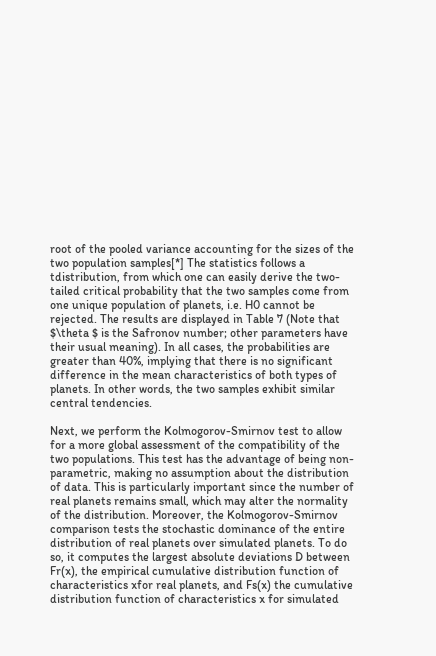root of the pooled variance accounting for the sizes of the two population samples[*] The statistics follows a tdistribution, from which one can easily derive the two-tailed critical probability that the two samples come from one unique population of planets, i.e. H0 cannot be rejected. The results are displayed in Table 7 (Note that $\theta $ is the Safronov number; other parameters have their usual meaning). In all cases, the probabilities are greater than 40%, implying that there is no significant difference in the mean characteristics of both types of planets. In other words, the two samples exhibit similar central tendencies.

Next, we perform the Kolmogorov-Smirnov test to allow for a more global assessment of the compatibility of the two populations. This test has the advantage of being non-parametric, making no assumption about the distribution of data. This is particularly important since the number of real planets remains small, which may alter the normality of the distribution. Moreover, the Kolmogorov-Smirnov comparison tests the stochastic dominance of the entire distribution of real planets over simulated planets. To do so, it computes the largest absolute deviations D between Fr(x), the empirical cumulative distribution function of characteristics xfor real planets, and Fs(x) the cumulative distribution function of characteristics x for simulated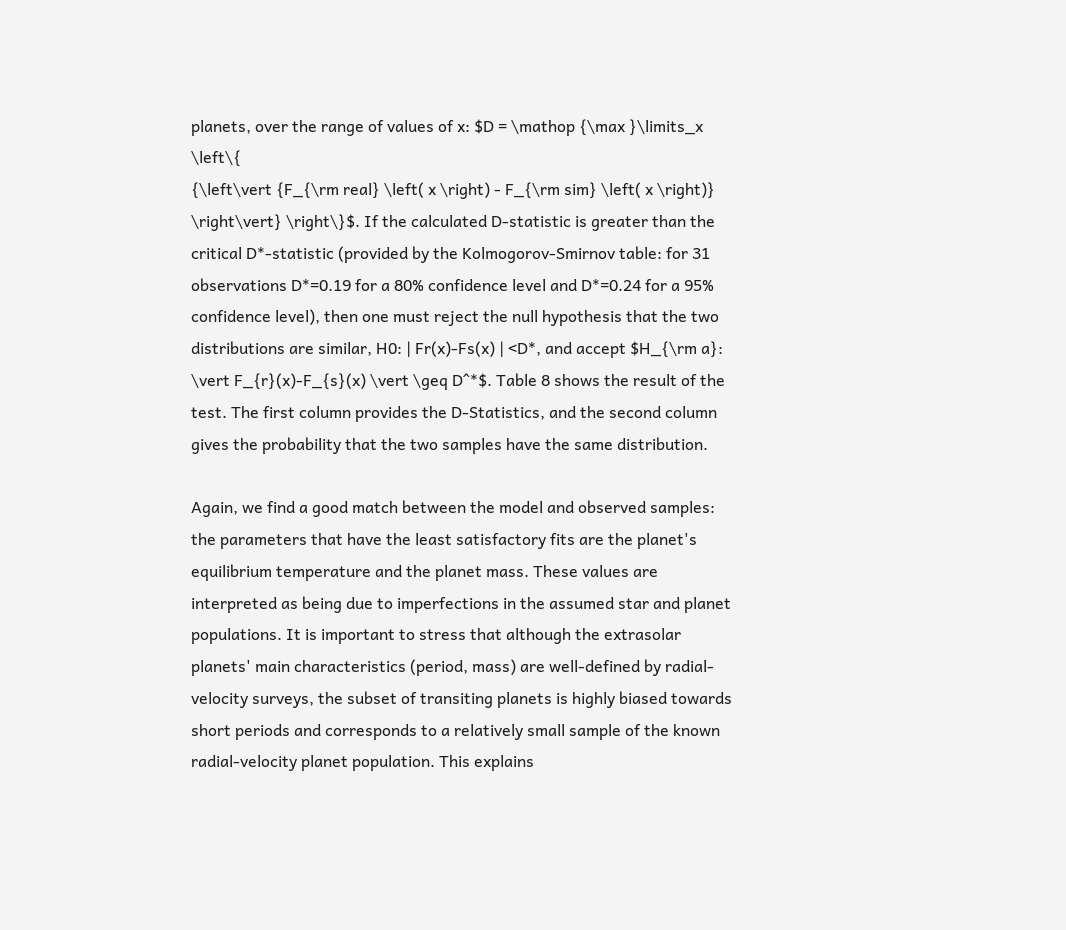planets, over the range of values of x: $D = \mathop {\max }\limits_x \left\{
{\left\vert {F_{\rm real} \left( x \right) - F_{\rm sim} \left( x \right)}
\right\vert} \right\}$. If the calculated D-statistic is greater than the critical D*-statistic (provided by the Kolmogorov-Smirnov table: for 31 observations D*=0.19 for a 80% confidence level and D*=0.24 for a 95% confidence level), then one must reject the null hypothesis that the two distributions are similar, H0: | Fr(x)-Fs(x) | <D*, and accept $H_{\rm a}:
\vert F_{r}(x)-F_{s}(x) \vert \geq D^*$. Table 8 shows the result of the test. The first column provides the D-Statistics, and the second column gives the probability that the two samples have the same distribution.

Again, we find a good match between the model and observed samples: the parameters that have the least satisfactory fits are the planet's equilibrium temperature and the planet mass. These values are interpreted as being due to imperfections in the assumed star and planet populations. It is important to stress that although the extrasolar planets' main characteristics (period, mass) are well-defined by radial-velocity surveys, the subset of transiting planets is highly biased towards short periods and corresponds to a relatively small sample of the known radial-velocity planet population. This explains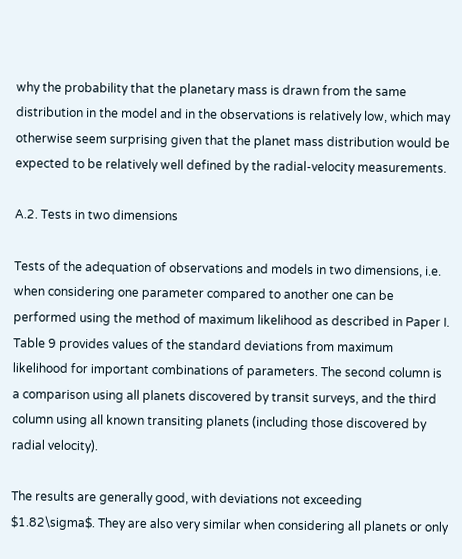why the probability that the planetary mass is drawn from the same distribution in the model and in the observations is relatively low, which may otherwise seem surprising given that the planet mass distribution would be expected to be relatively well defined by the radial-velocity measurements.

A.2. Tests in two dimensions

Tests of the adequation of observations and models in two dimensions, i.e. when considering one parameter compared to another one can be performed using the method of maximum likelihood as described in Paper I. Table 9 provides values of the standard deviations from maximum likelihood for important combinations of parameters. The second column is a comparison using all planets discovered by transit surveys, and the third column using all known transiting planets (including those discovered by radial velocity).

The results are generally good, with deviations not exceeding $1.82\sigma$. They are also very similar when considering all planets or only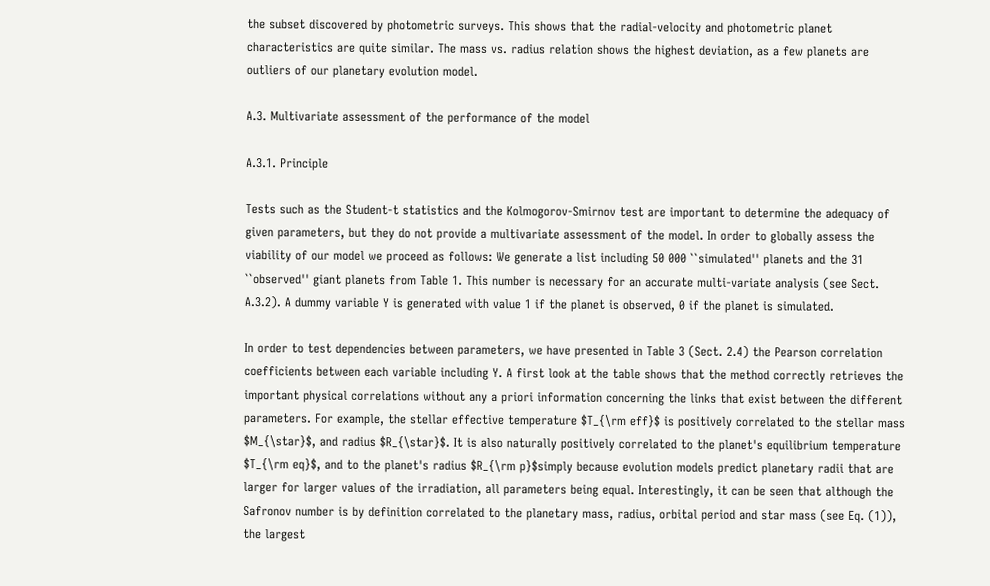the subset discovered by photometric surveys. This shows that the radial-velocity and photometric planet characteristics are quite similar. The mass vs. radius relation shows the highest deviation, as a few planets are outliers of our planetary evolution model.

A.3. Multivariate assessment of the performance of the model

A.3.1. Principle

Tests such as the Student-t statistics and the Kolmogorov-Smirnov test are important to determine the adequacy of given parameters, but they do not provide a multivariate assessment of the model. In order to globally assess the viability of our model we proceed as follows: We generate a list including 50 000 ``simulated'' planets and the 31 ``observed'' giant planets from Table 1. This number is necessary for an accurate multi-variate analysis (see Sect. A.3.2). A dummy variable Y is generated with value 1 if the planet is observed, 0 if the planet is simulated.

In order to test dependencies between parameters, we have presented in Table 3 (Sect. 2.4) the Pearson correlation coefficients between each variable including Y. A first look at the table shows that the method correctly retrieves the important physical correlations without any a priori information concerning the links that exist between the different parameters. For example, the stellar effective temperature $T_{\rm eff}$ is positively correlated to the stellar mass $M_{\star}$, and radius $R_{\star}$. It is also naturally positively correlated to the planet's equilibrium temperature $T_{\rm eq}$, and to the planet's radius $R_{\rm p}$simply because evolution models predict planetary radii that are larger for larger values of the irradiation, all parameters being equal. Interestingly, it can be seen that although the Safronov number is by definition correlated to the planetary mass, radius, orbital period and star mass (see Eq. (1)), the largest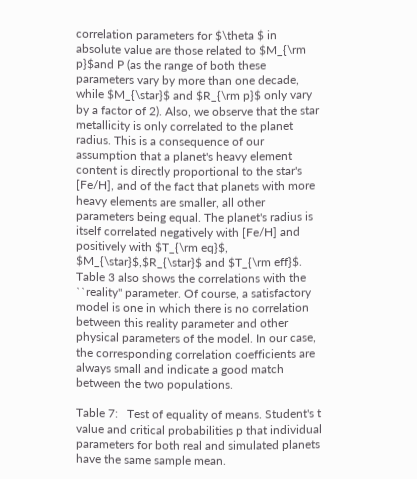correlation parameters for $\theta $ in absolute value are those related to $M_{\rm p}$and P (as the range of both these parameters vary by more than one decade, while $M_{\star}$ and $R_{\rm p}$ only vary by a factor of 2). Also, we observe that the star metallicity is only correlated to the planet radius. This is a consequence of our assumption that a planet's heavy element content is directly proportional to the star's [Fe/H], and of the fact that planets with more heavy elements are smaller, all other parameters being equal. The planet's radius is itself correlated negatively with [Fe/H] and positively with $T_{\rm eq}$, $M_{\star}$,$R_{\star}$ and $T_{\rm eff}$. Table 3 also shows the correlations with the ``reality'' parameter. Of course, a satisfactory model is one in which there is no correlation between this reality parameter and other physical parameters of the model. In our case, the corresponding correlation coefficients are always small and indicate a good match between the two populations.

Table 7:   Test of equality of means. Student's t value and critical probabilities p that individual parameters for both real and simulated planets have the same sample mean.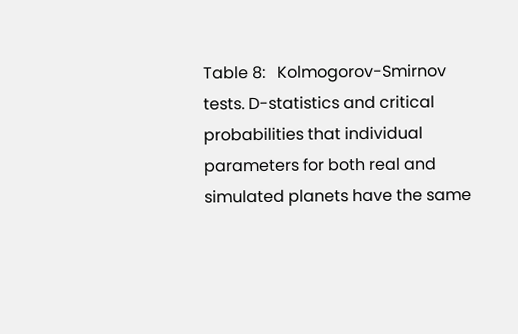Table 8:   Kolmogorov-Smirnov tests. D-statistics and critical probabilities that individual parameters for both real and simulated planets have the same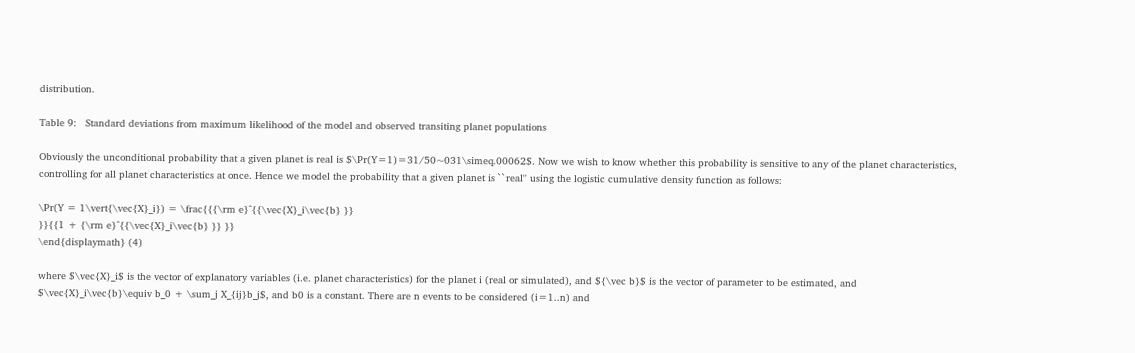distribution.

Table 9:   Standard deviations from maximum likelihood of the model and observed transiting planet populations

Obviously the unconditional probability that a given planet is real is $\Pr(Y=1)=31/50~031\simeq.00062$. Now we wish to know whether this probability is sensitive to any of the planet characteristics, controlling for all planet characteristics at once. Hence we model the probability that a given planet is ``real'' using the logistic cumulative density function as follows:

\Pr(Y = 1\vert{\vec{X}_i}) = \frac{{{\rm e}^{{\vec{X}_i\vec{b} }}
}}{{1 + {\rm e}^{{\vec{X}_i\vec{b} }} }}
\end{displaymath} (4)

where $\vec{X}_i$ is the vector of explanatory variables (i.e. planet characteristics) for the planet i (real or simulated), and ${\vec b}$ is the vector of parameter to be estimated, and $\vec{X}_i\vec{b}\equiv b_0 + \sum_j X_{ij}b_j$, and b0 is a constant. There are n events to be considered (i=1..n) and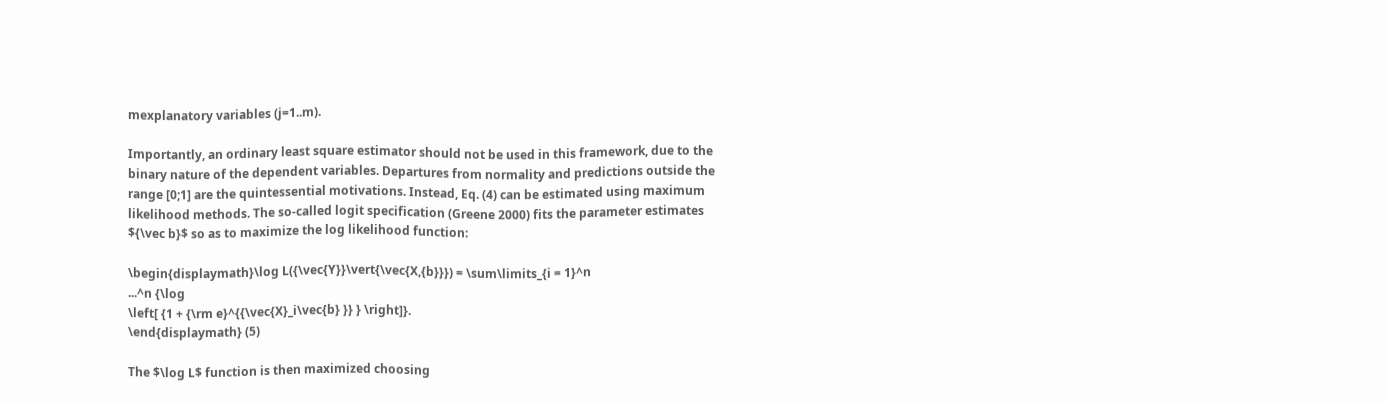mexplanatory variables (j=1..m).

Importantly, an ordinary least square estimator should not be used in this framework, due to the binary nature of the dependent variables. Departures from normality and predictions outside the range [0;1] are the quintessential motivations. Instead, Eq. (4) can be estimated using maximum likelihood methods. The so-called logit specification (Greene 2000) fits the parameter estimates ${\vec b}$ so as to maximize the log likelihood function:

\begin{displaymath}\log L({\vec{Y}}\vert{\vec{X,{b}}}) = \sum\limits_{i = 1}^n
...^n {\log
\left[ {1 + {\rm e}^{{\vec{X}_i\vec{b} }} } \right]}.
\end{displaymath} (5)

The $\log L$ function is then maximized choosing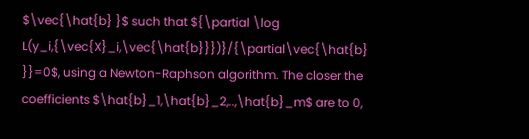$\vec{\hat{b} }$ such that ${\partial \log
L(y_i,{\vec{X}_i,\vec{\hat{b}}})}/{\partial\vec{\hat{b} }}=0$, using a Newton-Raphson algorithm. The closer the coefficients $\hat{b}_1,\hat{b}_2,..,\hat{b}_m$ are to 0,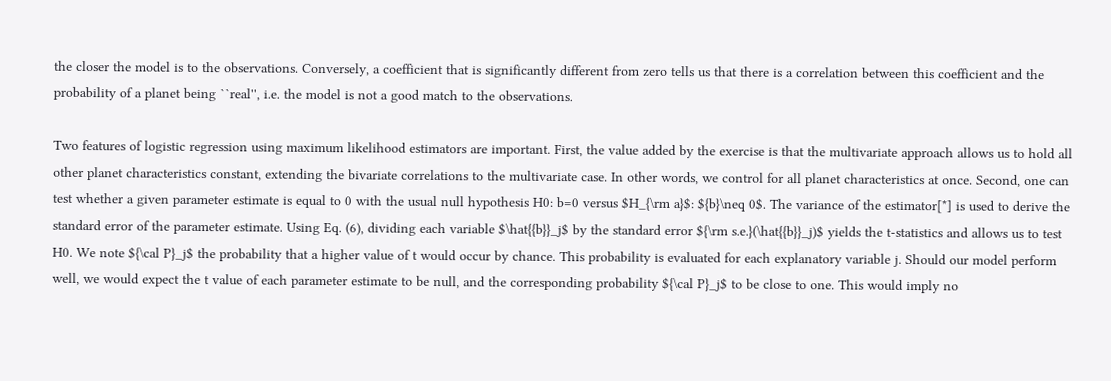the closer the model is to the observations. Conversely, a coefficient that is significantly different from zero tells us that there is a correlation between this coefficient and the probability of a planet being ``real'', i.e. the model is not a good match to the observations.

Two features of logistic regression using maximum likelihood estimators are important. First, the value added by the exercise is that the multivariate approach allows us to hold all other planet characteristics constant, extending the bivariate correlations to the multivariate case. In other words, we control for all planet characteristics at once. Second, one can test whether a given parameter estimate is equal to 0 with the usual null hypothesis H0: b=0 versus $H_{\rm a}$: ${b}\neq 0$. The variance of the estimator[*] is used to derive the standard error of the parameter estimate. Using Eq. (6), dividing each variable $\hat{{b}}_j$ by the standard error ${\rm s.e.}(\hat{{b}}_j)$ yields the t-statistics and allows us to test H0. We note ${\cal P}_j$ the probability that a higher value of t would occur by chance. This probability is evaluated for each explanatory variable j. Should our model perform well, we would expect the t value of each parameter estimate to be null, and the corresponding probability ${\cal P}_j$ to be close to one. This would imply no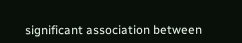significant association between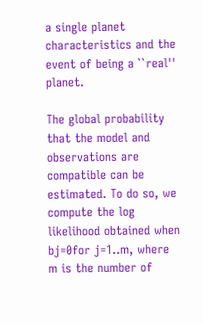a single planet characteristics and the event of being a ``real'' planet.

The global probability that the model and observations are compatible can be estimated. To do so, we compute the log likelihood obtained when bj=0for j=1..m, where m is the number of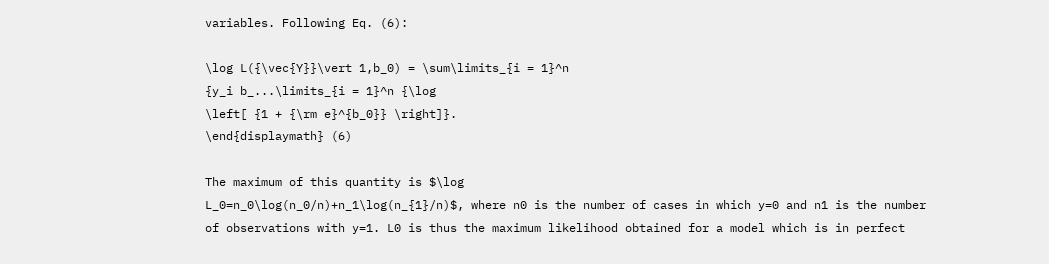variables. Following Eq. (6):

\log L({\vec{Y}}\vert 1,b_0) = \sum\limits_{i = 1}^n
{y_i b_...\limits_{i = 1}^n {\log
\left[ {1 + {\rm e}^{b_0}} \right]}.
\end{displaymath} (6)

The maximum of this quantity is $\log
L_0=n_0\log(n_0/n)+n_1\log(n_{1}/n)$, where n0 is the number of cases in which y=0 and n1 is the number of observations with y=1. L0 is thus the maximum likelihood obtained for a model which is in perfect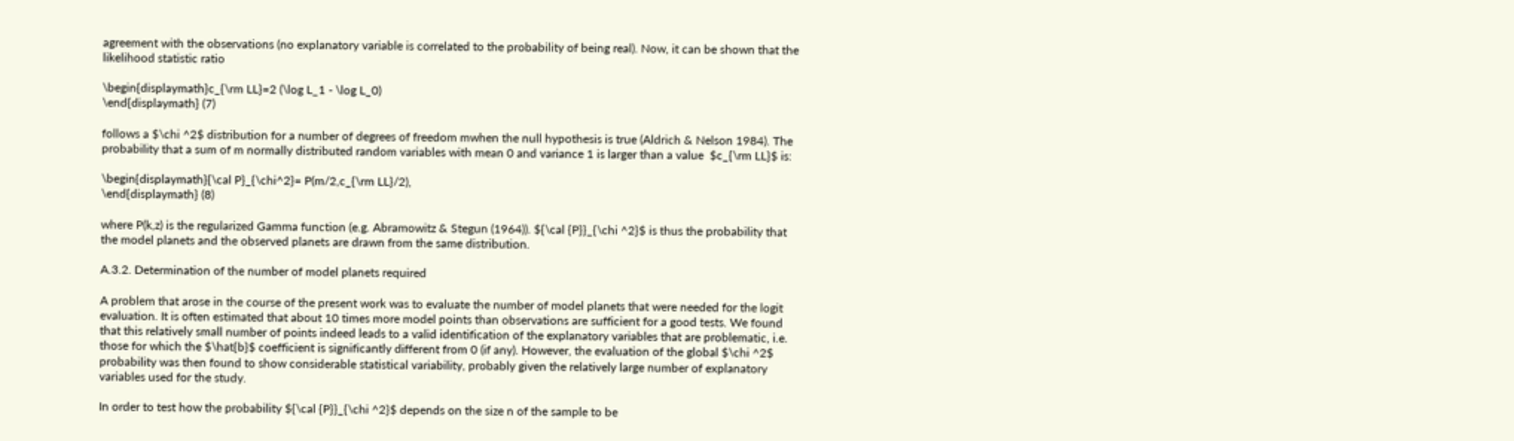agreement with the observations (no explanatory variable is correlated to the probability of being real). Now, it can be shown that the likelihood statistic ratio

\begin{displaymath}c_{\rm LL}=2 (\log L_1 - \log L_0)
\end{displaymath} (7)

follows a $\chi ^2$ distribution for a number of degrees of freedom mwhen the null hypothesis is true (Aldrich & Nelson 1984). The probability that a sum of m normally distributed random variables with mean 0 and variance 1 is larger than a value  $c_{\rm LL}$ is:

\begin{displaymath}{\cal P}_{\chi^2}= P(m/2,c_{\rm LL}/2),
\end{displaymath} (8)

where P(k,z) is the regularized Gamma function (e.g. Abramowitz & Stegun (1964)). ${\cal {P}}_{\chi ^2}$ is thus the probability that the model planets and the observed planets are drawn from the same distribution.

A.3.2. Determination of the number of model planets required

A problem that arose in the course of the present work was to evaluate the number of model planets that were needed for the logit evaluation. It is often estimated that about 10 times more model points than observations are sufficient for a good tests. We found that this relatively small number of points indeed leads to a valid identification of the explanatory variables that are problematic, i.e. those for which the $\hat{b}$ coefficient is significantly different from 0 (if any). However, the evaluation of the global $\chi ^2$ probability was then found to show considerable statistical variability, probably given the relatively large number of explanatory variables used for the study.

In order to test how the probability ${\cal {P}}_{\chi ^2}$ depends on the size n of the sample to be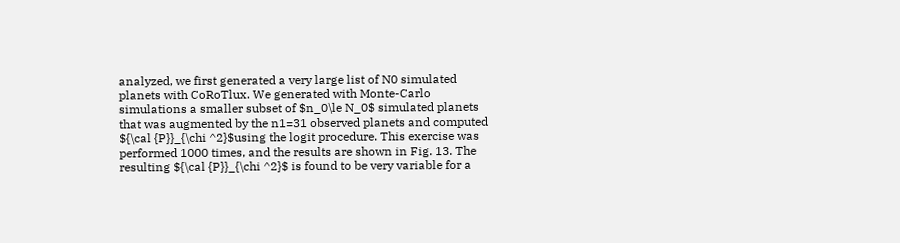analyzed, we first generated a very large list of N0 simulated planets with CoRoTlux. We generated with Monte-Carlo simulations a smaller subset of $n_0\le N_0$ simulated planets that was augmented by the n1=31 observed planets and computed ${\cal {P}}_{\chi ^2}$using the logit procedure. This exercise was performed 1000 times, and the results are shown in Fig. 13. The resulting ${\cal {P}}_{\chi ^2}$ is found to be very variable for a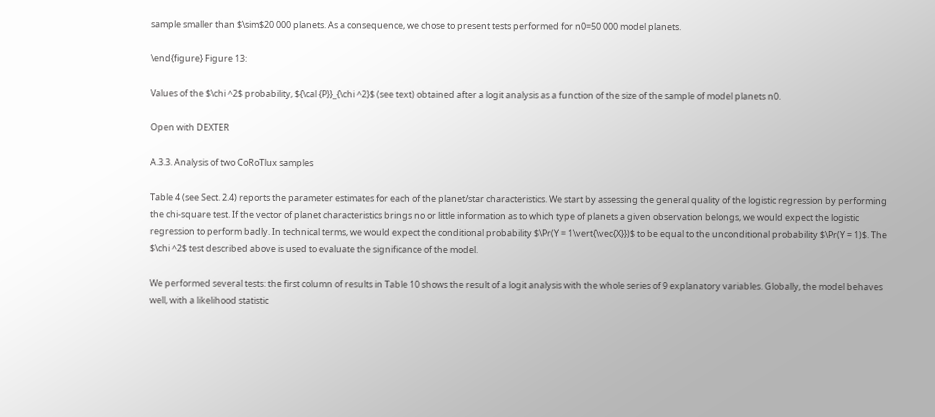sample smaller than $\sim$20 000 planets. As a consequence, we chose to present tests performed for n0=50 000 model planets.

\end{figure} Figure 13:

Values of the $\chi ^2$ probability, ${\cal {P}}_{\chi ^2}$ (see text) obtained after a logit analysis as a function of the size of the sample of model planets n0.

Open with DEXTER

A.3.3. Analysis of two CoRoTlux samples

Table 4 (see Sect. 2.4) reports the parameter estimates for each of the planet/star characteristics. We start by assessing the general quality of the logistic regression by performing the chi-square test. If the vector of planet characteristics brings no or little information as to which type of planets a given observation belongs, we would expect the logistic regression to perform badly. In technical terms, we would expect the conditional probability $\Pr(Y = 1\vert{\vec{X}})$ to be equal to the unconditional probability $\Pr(Y = 1)$. The $\chi ^2$ test described above is used to evaluate the significance of the model.

We performed several tests: the first column of results in Table 10 shows the result of a logit analysis with the whole series of 9 explanatory variables. Globally, the model behaves well, with a likelihood statistic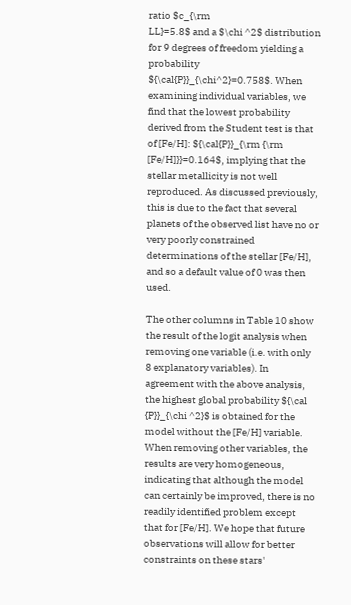ratio $c_{\rm
LL}=5.8$ and a $\chi ^2$ distribution for 9 degrees of freedom yielding a probability ${\cal{P}}_{\chi^2}=0.758$. When examining individual variables, we find that the lowest probability derived from the Student test is that of [Fe/H]: ${\cal{P}}_{\rm {\rm [Fe/H]}}=0.164$, implying that the stellar metallicity is not well reproduced. As discussed previously, this is due to the fact that several planets of the observed list have no or very poorly constrained determinations of the stellar [Fe/H], and so a default value of 0 was then used.

The other columns in Table 10 show the result of the logit analysis when removing one variable (i.e. with only 8 explanatory variables). In agreement with the above analysis, the highest global probability ${\cal {P}}_{\chi ^2}$ is obtained for the model without the [Fe/H] variable. When removing other variables, the results are very homogeneous, indicating that although the model can certainly be improved, there is no readily identified problem except that for [Fe/H]. We hope that future observations will allow for better constraints on these stars'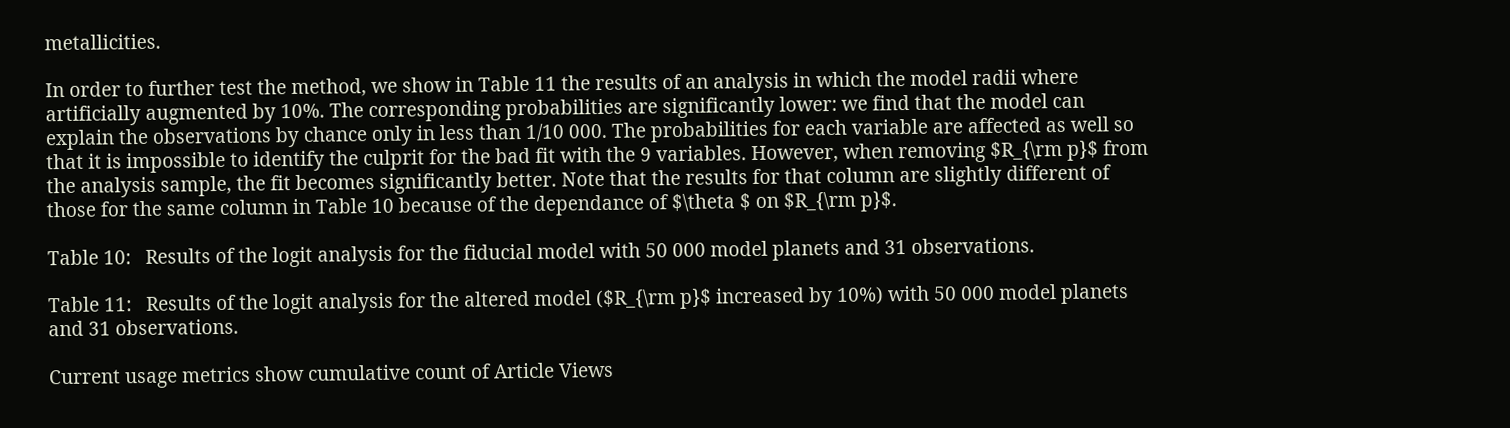metallicities.

In order to further test the method, we show in Table 11 the results of an analysis in which the model radii where artificially augmented by 10%. The corresponding probabilities are significantly lower: we find that the model can explain the observations by chance only in less than 1/10 000. The probabilities for each variable are affected as well so that it is impossible to identify the culprit for the bad fit with the 9 variables. However, when removing $R_{\rm p}$ from the analysis sample, the fit becomes significantly better. Note that the results for that column are slightly different of those for the same column in Table 10 because of the dependance of $\theta $ on $R_{\rm p}$.

Table 10:   Results of the logit analysis for the fiducial model with 50 000 model planets and 31 observations.

Table 11:   Results of the logit analysis for the altered model ($R_{\rm p}$ increased by 10%) with 50 000 model planets and 31 observations.

Current usage metrics show cumulative count of Article Views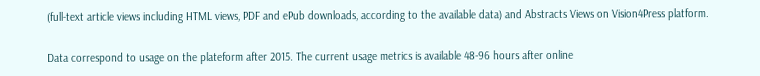(full-text article views including HTML views, PDF and ePub downloads, according to the available data) and Abstracts Views on Vision4Press platform.

Data correspond to usage on the plateform after 2015. The current usage metrics is available 48-96 hours after online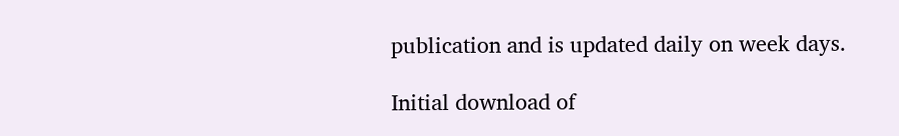publication and is updated daily on week days.

Initial download of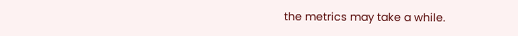the metrics may take a while.